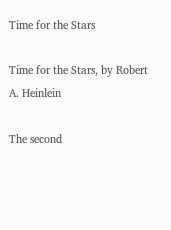Time for the Stars

Time for the Stars, by Robert A. Heinlein

The second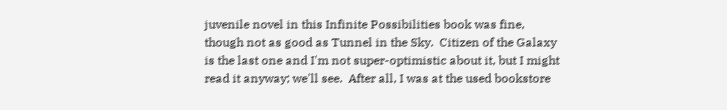juvenile novel in this Infinite Possibilities book was fine, though not as good as Tunnel in the Sky.  Citizen of the Galaxy is the last one and I'm not super-optimistic about it, but I might read it anyway; we'll see.  After all, I was at the used bookstore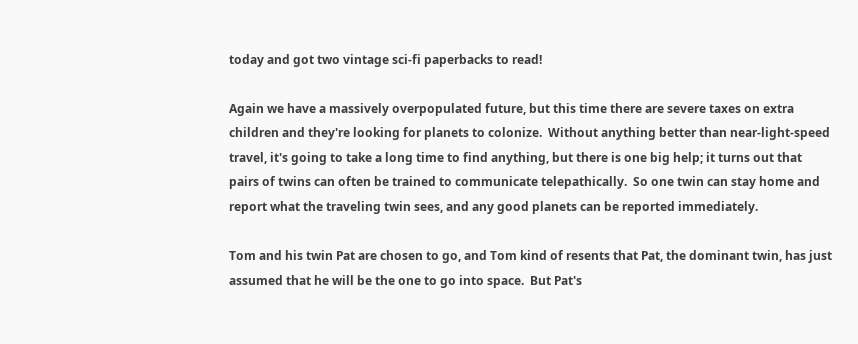today and got two vintage sci-fi paperbacks to read!

Again we have a massively overpopulated future, but this time there are severe taxes on extra children and they're looking for planets to colonize.  Without anything better than near-light-speed travel, it's going to take a long time to find anything, but there is one big help; it turns out that pairs of twins can often be trained to communicate telepathically.  So one twin can stay home and report what the traveling twin sees, and any good planets can be reported immediately.

Tom and his twin Pat are chosen to go, and Tom kind of resents that Pat, the dominant twin, has just assumed that he will be the one to go into space.  But Pat's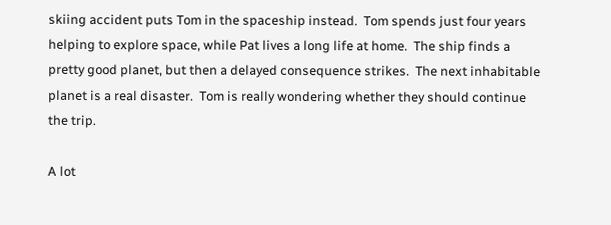skiing accident puts Tom in the spaceship instead.  Tom spends just four years helping to explore space, while Pat lives a long life at home.  The ship finds a pretty good planet, but then a delayed consequence strikes.  The next inhabitable planet is a real disaster.  Tom is really wondering whether they should continue the trip.

A lot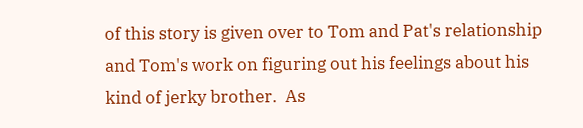of this story is given over to Tom and Pat's relationship and Tom's work on figuring out his feelings about his kind of jerky brother.  As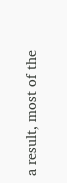a result, most of the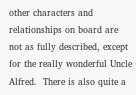other characters and relationships on board are not as fully described, except for the really wonderful Uncle Alfred.  There is also quite a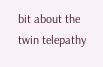bit about the twin telepathy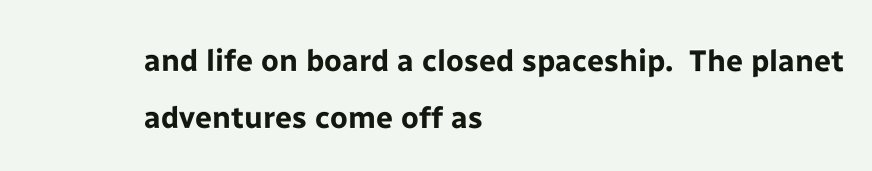and life on board a closed spaceship.  The planet adventures come off as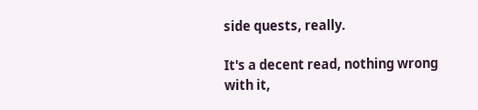side quests, really.

It's a decent read, nothing wrong with it,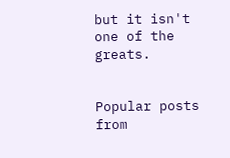but it isn't one of the greats.


Popular posts from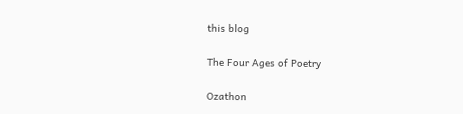this blog

The Four Ages of Poetry

Ozathon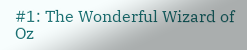#1: The Wonderful Wizard of Oz